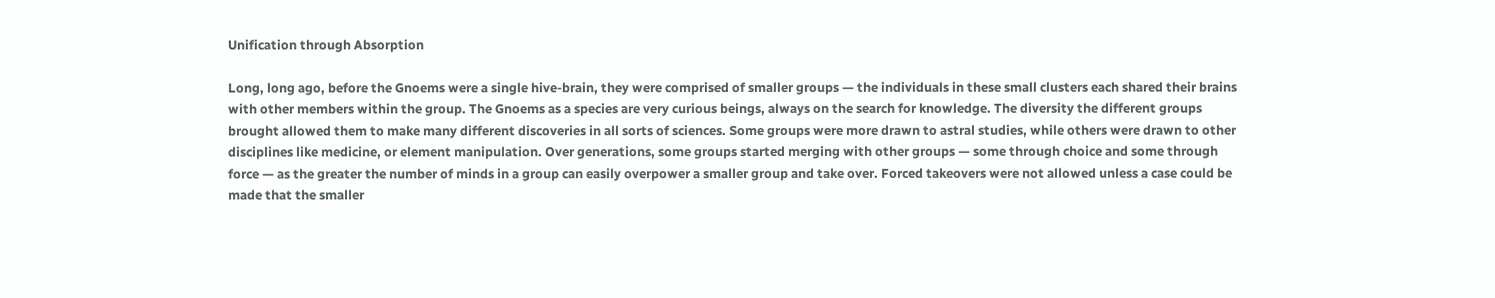Unification through Absorption

Long, long ago, before the Gnoems were a single hive-brain, they were comprised of smaller groups — the individuals in these small clusters each shared their brains with other members within the group. The Gnoems as a species are very curious beings, always on the search for knowledge. The diversity the different groups brought allowed them to make many different discoveries in all sorts of sciences. Some groups were more drawn to astral studies, while others were drawn to other disciplines like medicine, or element manipulation. Over generations, some groups started merging with other groups — some through choice and some through force — as the greater the number of minds in a group can easily overpower a smaller group and take over. Forced takeovers were not allowed unless a case could be made that the smaller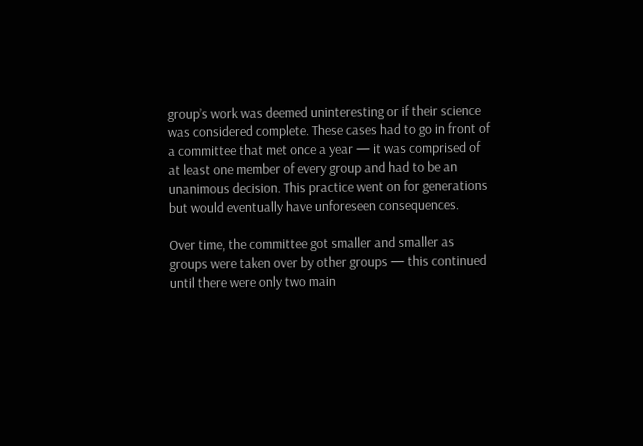group’s work was deemed uninteresting or if their science was considered complete. These cases had to go in front of a committee that met once a year — it was comprised of at least one member of every group and had to be an unanimous decision. This practice went on for generations but would eventually have unforeseen consequences.

Over time, the committee got smaller and smaller as groups were taken over by other groups — this continued until there were only two main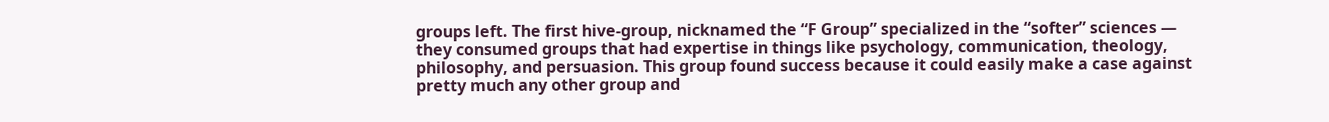groups left. The first hive-group, nicknamed the “F Group” specialized in the “softer” sciences — they consumed groups that had expertise in things like psychology, communication, theology, philosophy, and persuasion. This group found success because it could easily make a case against pretty much any other group and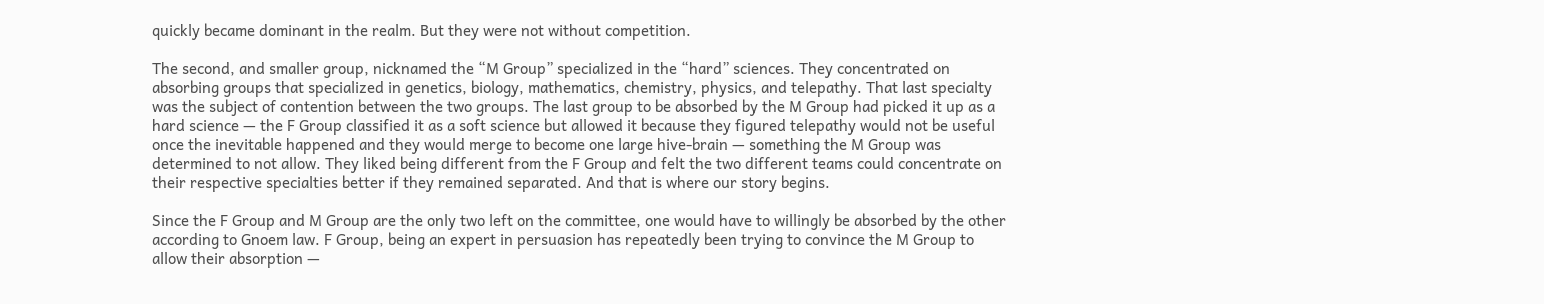quickly became dominant in the realm. But they were not without competition.

The second, and smaller group, nicknamed the “M Group” specialized in the “hard” sciences. They concentrated on absorbing groups that specialized in genetics, biology, mathematics, chemistry, physics, and telepathy. That last specialty was the subject of contention between the two groups. The last group to be absorbed by the M Group had picked it up as a hard science — the F Group classified it as a soft science but allowed it because they figured telepathy would not be useful once the inevitable happened and they would merge to become one large hive-brain — something the M Group was determined to not allow. They liked being different from the F Group and felt the two different teams could concentrate on their respective specialties better if they remained separated. And that is where our story begins.

Since the F Group and M Group are the only two left on the committee, one would have to willingly be absorbed by the other according to Gnoem law. F Group, being an expert in persuasion has repeatedly been trying to convince the M Group to allow their absorption —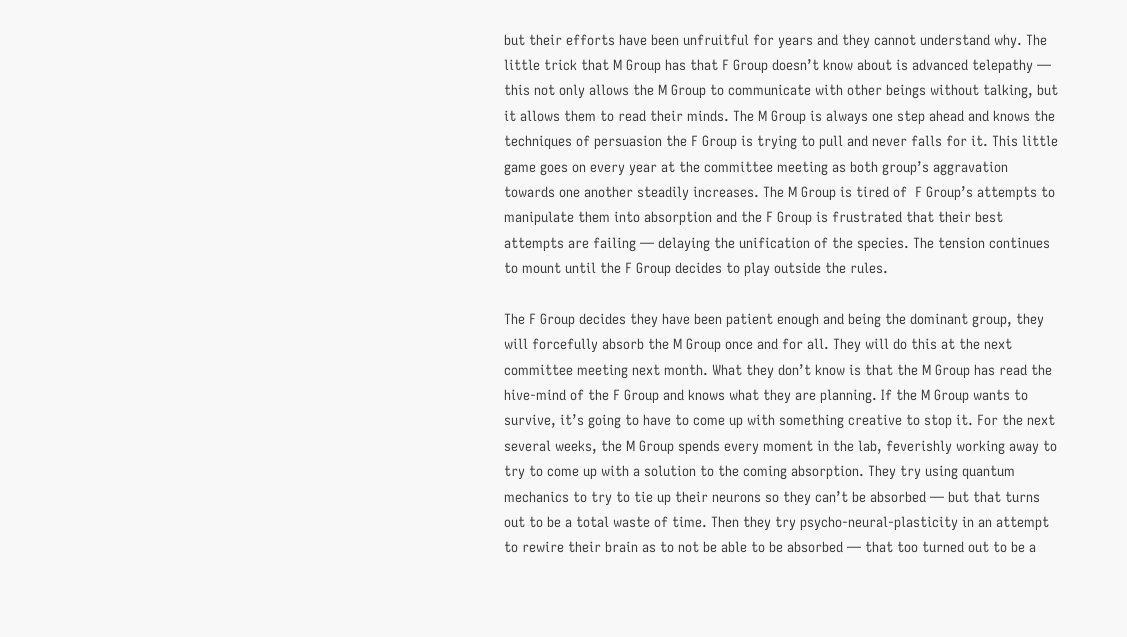but their efforts have been unfruitful for years and they cannot understand why. The little trick that M Group has that F Group doesn’t know about is advanced telepathy — this not only allows the M Group to communicate with other beings without talking, but it allows them to read their minds. The M Group is always one step ahead and knows the techniques of persuasion the F Group is trying to pull and never falls for it. This little game goes on every year at the committee meeting as both group’s aggravation towards one another steadily increases. The M Group is tired of  F Group’s attempts to manipulate them into absorption and the F Group is frustrated that their best attempts are failing — delaying the unification of the species. The tension continues to mount until the F Group decides to play outside the rules.

The F Group decides they have been patient enough and being the dominant group, they will forcefully absorb the M Group once and for all. They will do this at the next committee meeting next month. What they don’t know is that the M Group has read the hive-mind of the F Group and knows what they are planning. If the M Group wants to survive, it’s going to have to come up with something creative to stop it. For the next several weeks, the M Group spends every moment in the lab, feverishly working away to try to come up with a solution to the coming absorption. They try using quantum mechanics to try to tie up their neurons so they can’t be absorbed — but that turns out to be a total waste of time. Then they try psycho-neural-plasticity in an attempt to rewire their brain as to not be able to be absorbed — that too turned out to be a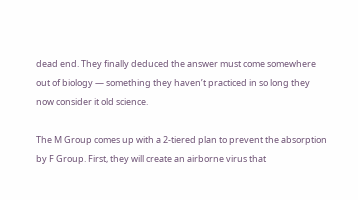dead end. They finally deduced the answer must come somewhere out of biology — something they haven’t practiced in so long they now consider it old science.

The M Group comes up with a 2-tiered plan to prevent the absorption by F Group. First, they will create an airborne virus that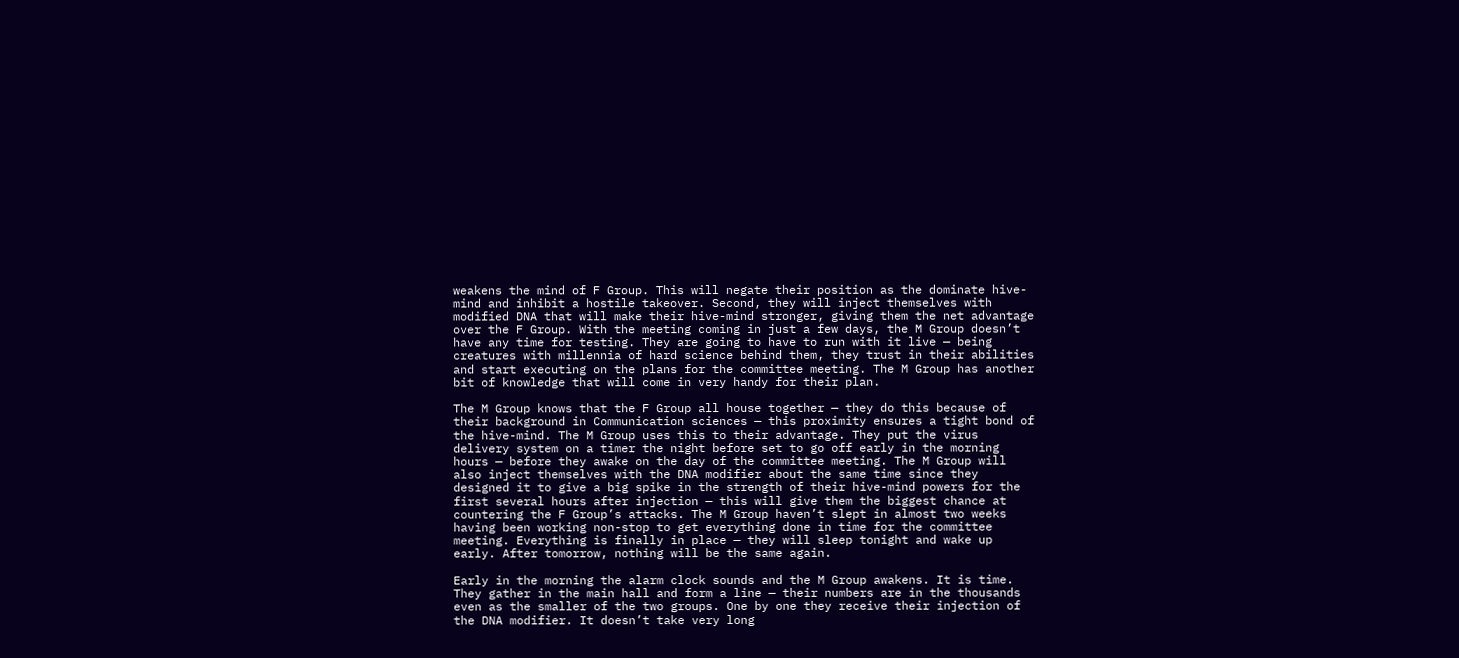weakens the mind of F Group. This will negate their position as the dominate hive-mind and inhibit a hostile takeover. Second, they will inject themselves with modified DNA that will make their hive-mind stronger, giving them the net advantage over the F Group. With the meeting coming in just a few days, the M Group doesn’t have any time for testing. They are going to have to run with it live — being creatures with millennia of hard science behind them, they trust in their abilities and start executing on the plans for the committee meeting. The M Group has another bit of knowledge that will come in very handy for their plan.

The M Group knows that the F Group all house together — they do this because of their background in Communication sciences — this proximity ensures a tight bond of the hive-mind. The M Group uses this to their advantage. They put the virus delivery system on a timer the night before set to go off early in the morning hours — before they awake on the day of the committee meeting. The M Group will also inject themselves with the DNA modifier about the same time since they designed it to give a big spike in the strength of their hive-mind powers for the first several hours after injection — this will give them the biggest chance at countering the F Group’s attacks. The M Group haven’t slept in almost two weeks having been working non-stop to get everything done in time for the committee meeting. Everything is finally in place — they will sleep tonight and wake up early. After tomorrow, nothing will be the same again.

Early in the morning the alarm clock sounds and the M Group awakens. It is time. They gather in the main hall and form a line — their numbers are in the thousands even as the smaller of the two groups. One by one they receive their injection of the DNA modifier. It doesn’t take very long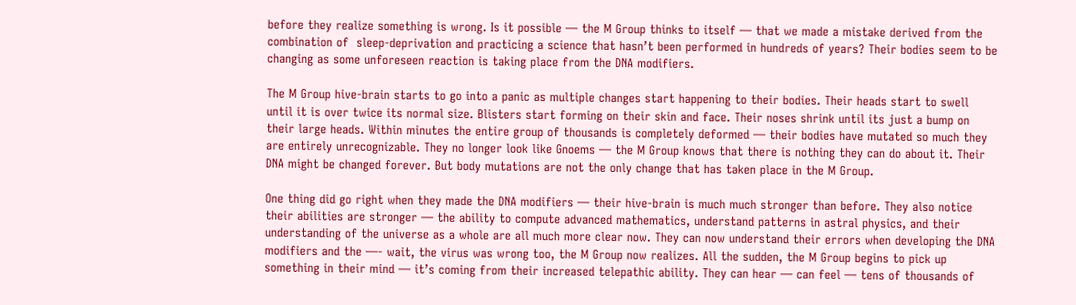before they realize something is wrong. Is it possible — the M Group thinks to itself — that we made a mistake derived from the combination of  sleep-deprivation and practicing a science that hasn’t been performed in hundreds of years? Their bodies seem to be changing as some unforeseen reaction is taking place from the DNA modifiers.

The M Group hive-brain starts to go into a panic as multiple changes start happening to their bodies. Their heads start to swell until it is over twice its normal size. Blisters start forming on their skin and face. Their noses shrink until its just a bump on their large heads. Within minutes the entire group of thousands is completely deformed — their bodies have mutated so much they are entirely unrecognizable. They no longer look like Gnoems — the M Group knows that there is nothing they can do about it. Their DNA might be changed forever. But body mutations are not the only change that has taken place in the M Group.

One thing did go right when they made the DNA modifiers — their hive-brain is much much stronger than before. They also notice their abilities are stronger — the ability to compute advanced mathematics, understand patterns in astral physics, and their understanding of the universe as a whole are all much more clear now. They can now understand their errors when developing the DNA modifiers and the —- wait, the virus was wrong too, the M Group now realizes. All the sudden, the M Group begins to pick up something in their mind — it’s coming from their increased telepathic ability. They can hear — can feel — tens of thousands of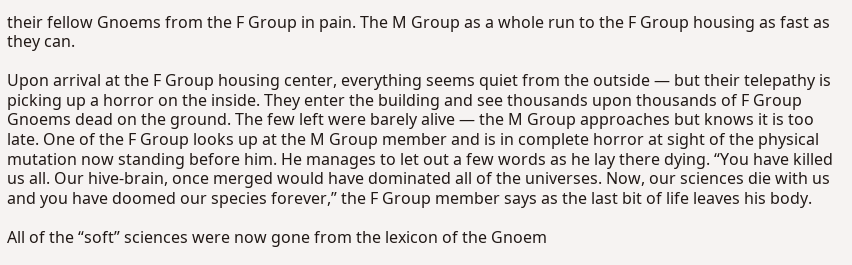their fellow Gnoems from the F Group in pain. The M Group as a whole run to the F Group housing as fast as they can.

Upon arrival at the F Group housing center, everything seems quiet from the outside — but their telepathy is picking up a horror on the inside. They enter the building and see thousands upon thousands of F Group Gnoems dead on the ground. The few left were barely alive — the M Group approaches but knows it is too late. One of the F Group looks up at the M Group member and is in complete horror at sight of the physical mutation now standing before him. He manages to let out a few words as he lay there dying. “You have killed us all. Our hive-brain, once merged would have dominated all of the universes. Now, our sciences die with us and you have doomed our species forever,” the F Group member says as the last bit of life leaves his body.

All of the “soft” sciences were now gone from the lexicon of the Gnoem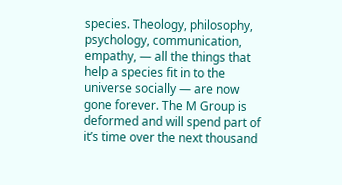species. Theology, philosophy, psychology, communication, empathy, — all the things that help a species fit in to the universe socially — are now gone forever. The M Group is deformed and will spend part of it’s time over the next thousand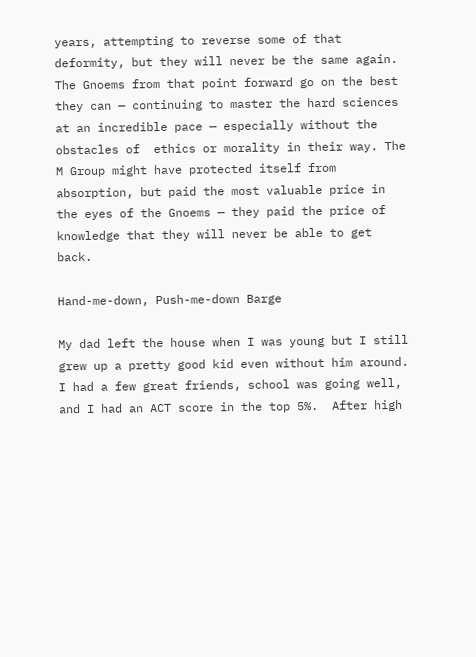years, attempting to reverse some of that deformity, but they will never be the same again. The Gnoems from that point forward go on the best they can — continuing to master the hard sciences at an incredible pace — especially without the obstacles of  ethics or morality in their way. The M Group might have protected itself from absorption, but paid the most valuable price in the eyes of the Gnoems — they paid the price of knowledge that they will never be able to get back.

Hand-me-down, Push-me-down Barge

My dad left the house when I was young but I still grew up a pretty good kid even without him around. I had a few great friends, school was going well, and I had an ACT score in the top 5%.  After high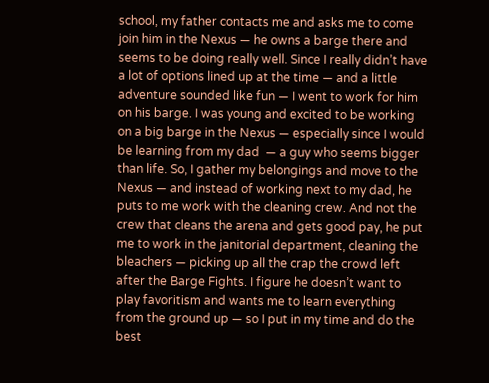school, my father contacts me and asks me to come join him in the Nexus — he owns a barge there and seems to be doing really well. Since I really didn’t have a lot of options lined up at the time — and a little adventure sounded like fun — I went to work for him on his barge. I was young and excited to be working on a big barge in the Nexus — especially since I would be learning from my dad  — a guy who seems bigger than life. So, I gather my belongings and move to the Nexus — and instead of working next to my dad, he puts to me work with the cleaning crew. And not the crew that cleans the arena and gets good pay, he put me to work in the janitorial department, cleaning the bleachers — picking up all the crap the crowd left after the Barge Fights. I figure he doesn’t want to play favoritism and wants me to learn everything from the ground up — so I put in my time and do the best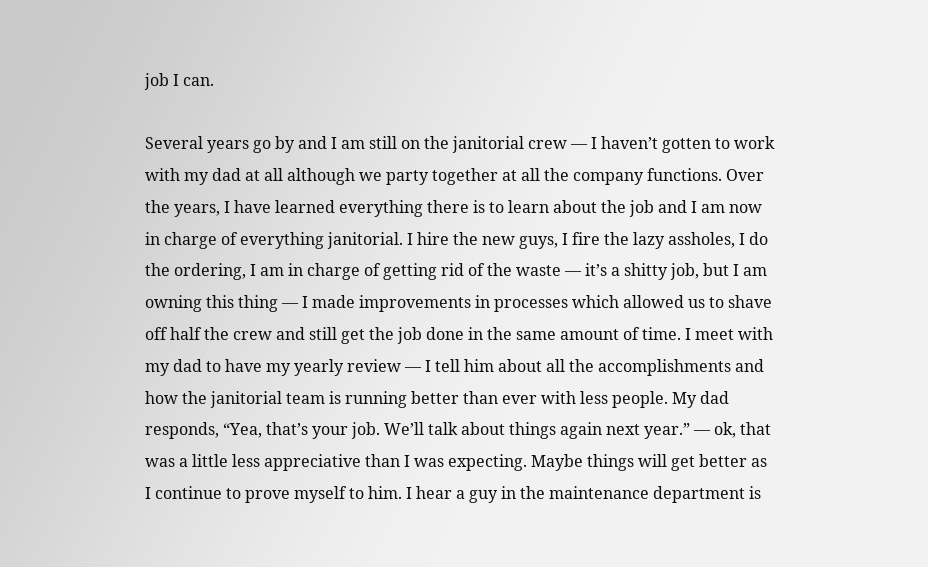job I can.

Several years go by and I am still on the janitorial crew — I haven’t gotten to work with my dad at all although we party together at all the company functions. Over the years, I have learned everything there is to learn about the job and I am now in charge of everything janitorial. I hire the new guys, I fire the lazy assholes, I do the ordering, I am in charge of getting rid of the waste — it’s a shitty job, but I am owning this thing — I made improvements in processes which allowed us to shave off half the crew and still get the job done in the same amount of time. I meet with my dad to have my yearly review — I tell him about all the accomplishments and how the janitorial team is running better than ever with less people. My dad responds, “Yea, that’s your job. We’ll talk about things again next year.” — ok, that was a little less appreciative than I was expecting. Maybe things will get better as I continue to prove myself to him. I hear a guy in the maintenance department is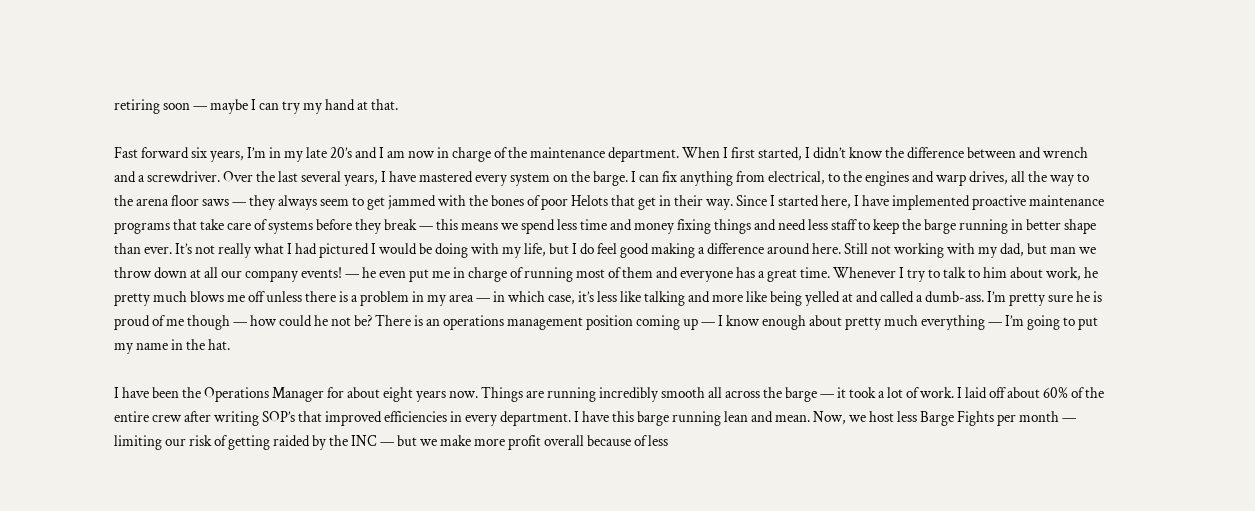retiring soon — maybe I can try my hand at that.

Fast forward six years, I’m in my late 20’s and I am now in charge of the maintenance department. When I first started, I didn’t know the difference between and wrench and a screwdriver. Over the last several years, I have mastered every system on the barge. I can fix anything from electrical, to the engines and warp drives, all the way to the arena floor saws — they always seem to get jammed with the bones of poor Helots that get in their way. Since I started here, I have implemented proactive maintenance programs that take care of systems before they break — this means we spend less time and money fixing things and need less staff to keep the barge running in better shape than ever. It’s not really what I had pictured I would be doing with my life, but I do feel good making a difference around here. Still not working with my dad, but man we throw down at all our company events! — he even put me in charge of running most of them and everyone has a great time. Whenever I try to talk to him about work, he pretty much blows me off unless there is a problem in my area — in which case, it’s less like talking and more like being yelled at and called a dumb-ass. I’m pretty sure he is proud of me though — how could he not be? There is an operations management position coming up — I know enough about pretty much everything — I’m going to put my name in the hat.

I have been the Operations Manager for about eight years now. Things are running incredibly smooth all across the barge — it took a lot of work. I laid off about 60% of the entire crew after writing SOP’s that improved efficiencies in every department. I have this barge running lean and mean. Now, we host less Barge Fights per month — limiting our risk of getting raided by the INC — but we make more profit overall because of less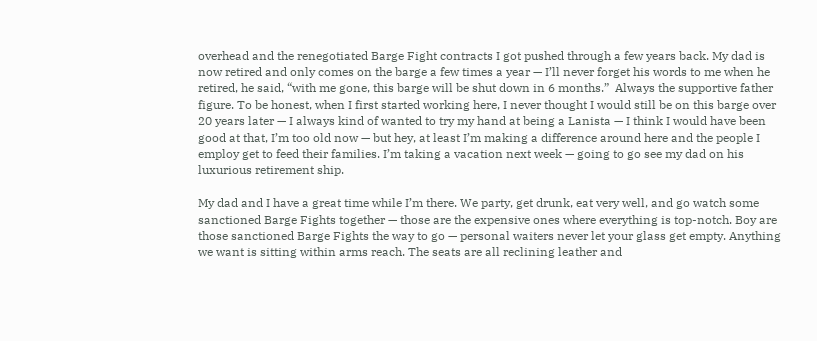overhead and the renegotiated Barge Fight contracts I got pushed through a few years back. My dad is now retired and only comes on the barge a few times a year — I’ll never forget his words to me when he retired, he said, “with me gone, this barge will be shut down in 6 months.”  Always the supportive father figure. To be honest, when I first started working here, I never thought I would still be on this barge over 20 years later — I always kind of wanted to try my hand at being a Lanista — I think I would have been good at that, I’m too old now — but hey, at least I’m making a difference around here and the people I employ get to feed their families. I’m taking a vacation next week — going to go see my dad on his luxurious retirement ship.

My dad and I have a great time while I’m there. We party, get drunk, eat very well, and go watch some sanctioned Barge Fights together — those are the expensive ones where everything is top-notch. Boy are those sanctioned Barge Fights the way to go — personal waiters never let your glass get empty. Anything we want is sitting within arms reach. The seats are all reclining leather and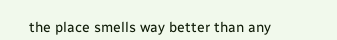the place smells way better than any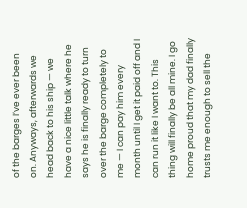of the barges I’ve ever been on. Anyways, afterwards we head back to his ship — we have a nice little talk where he says he is finally ready to turn over the barge completely to me — I can pay him every month until I get it paid off and I can run it like I want to. This thing will finally be all mine. I go home proud that my dad finally trusts me enough to sell the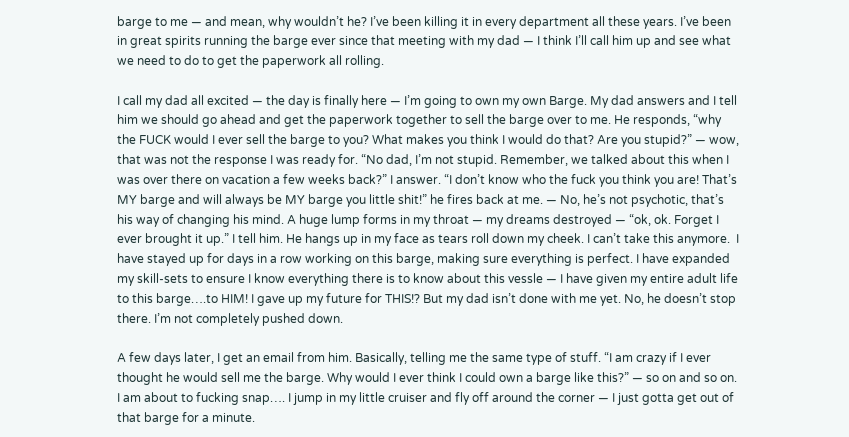barge to me — and mean, why wouldn’t he? I’ve been killing it in every department all these years. I’ve been in great spirits running the barge ever since that meeting with my dad — I think I’ll call him up and see what we need to do to get the paperwork all rolling.

I call my dad all excited — the day is finally here — I’m going to own my own Barge. My dad answers and I tell him we should go ahead and get the paperwork together to sell the barge over to me. He responds, “why the FUCK would I ever sell the barge to you? What makes you think I would do that? Are you stupid?” — wow, that was not the response I was ready for. “No dad, I’m not stupid. Remember, we talked about this when I was over there on vacation a few weeks back?” I answer. “I don’t know who the fuck you think you are! That’s MY barge and will always be MY barge you little shit!” he fires back at me. — No, he’s not psychotic, that’s his way of changing his mind. A huge lump forms in my throat — my dreams destroyed — “ok, ok. Forget I ever brought it up.” I tell him. He hangs up in my face as tears roll down my cheek. I can’t take this anymore.  I have stayed up for days in a row working on this barge, making sure everything is perfect. I have expanded my skill-sets to ensure I know everything there is to know about this vessle — I have given my entire adult life to this barge….to HIM! I gave up my future for THIS!? But my dad isn’t done with me yet. No, he doesn’t stop there. I’m not completely pushed down.

A few days later, I get an email from him. Basically, telling me the same type of stuff. “I am crazy if I ever thought he would sell me the barge. Why would I ever think I could own a barge like this?” — so on and so on. I am about to fucking snap…. I jump in my little cruiser and fly off around the corner — I just gotta get out of that barge for a minute.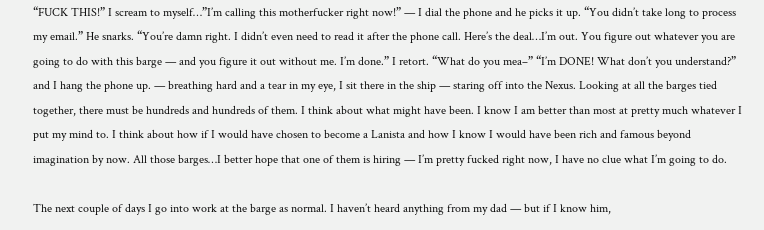“FUCK THIS!” I scream to myself…”I’m calling this motherfucker right now!” — I dial the phone and he picks it up. “You didn’t take long to process my email.” He snarks. “You’re damn right. I didn’t even need to read it after the phone call. Here’s the deal…I’m out. You figure out whatever you are going to do with this barge — and you figure it out without me. I’m done.” I retort. “What do you mea–” “I’m DONE! What don’t you understand?” and I hang the phone up. — breathing hard and a tear in my eye, I sit there in the ship — staring off into the Nexus. Looking at all the barges tied together, there must be hundreds and hundreds of them. I think about what might have been. I know I am better than most at pretty much whatever I put my mind to. I think about how if I would have chosen to become a Lanista and how I know I would have been rich and famous beyond imagination by now. All those barges…I better hope that one of them is hiring — I’m pretty fucked right now, I have no clue what I’m going to do.

The next couple of days I go into work at the barge as normal. I haven’t heard anything from my dad — but if I know him,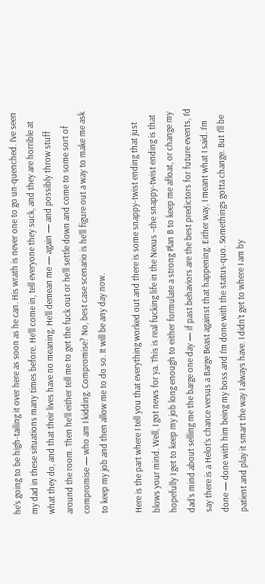he’s going to be high-tailing it over here as soon as he can. His wrath is never one to go un-quenched. I’ve seen my dad in these situations many times before. He’ll come in, tell everyone they suck, and they are horrible at what they do, and that their lives have no meaning. He’ll demean me — again — and possibly throw stuff around the room. Then he’ll either tell me to get the fuck out or he’ll settle down and come to some sort of compromise — who am I kidding. Compromise? No, best case scenario is he’ll figure out a way to make me ask to keep my job and then allow me to do so. It will be any day now.

Here is the part where I tell you that everything worked out and there is some snappy-twist ending that just blows your mind. Well, I got news for ya. This is real fucking life in the Nexus –the snappy-twist ending is that hopefully I get to keep my job long enough to either formulate a strong Plan B to keep me afloat, or change my dad’s mind about selling me the barge one day — if past behaviors are the best predictors for future events, I’d say there is a Helot’s chance versus a Barge Beast against that happening. Either way, I meant what I said. I’m done — done with him being my boss and I’m done with the status-quo. Somethings gotta change. But I’ll be patient and play it smart the way I always have. I didn’t get to where I am by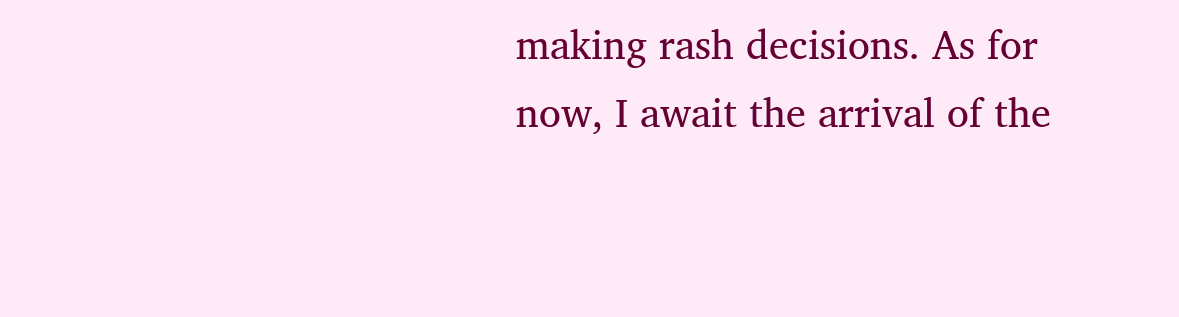making rash decisions. As for now, I await the arrival of the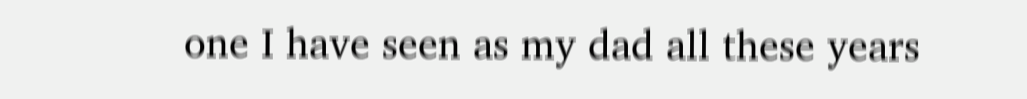one I have seen as my dad all these years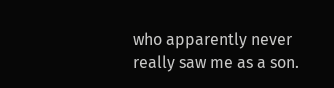who apparently never really saw me as a son.